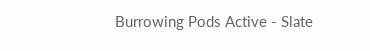Burrowing Pods Active - Slate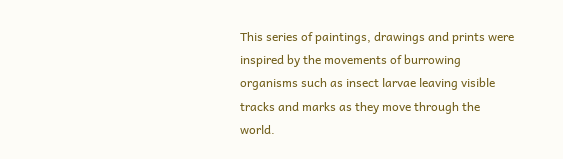This series of paintings, drawings and prints were inspired by the movements of burrowing organisms such as insect larvae leaving visible tracks and marks as they move through the world.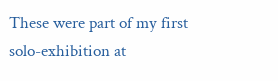These were part of my first solo-exhibition at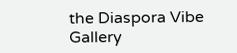the Diaspora Vibe Gallery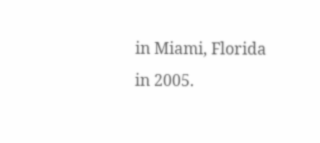in Miami, Florida in 2005.